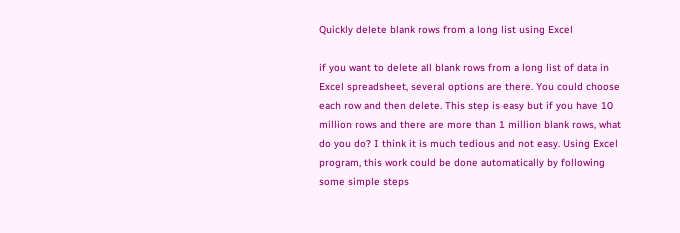Quickly delete blank rows from a long list using Excel

if you want to delete all blank rows from a long list of data in Excel spreadsheet, several options are there. You could choose each row and then delete. This step is easy but if you have 10 million rows and there are more than 1 million blank rows, what do you do? I think it is much tedious and not easy. Using Excel program, this work could be done automatically by following some simple steps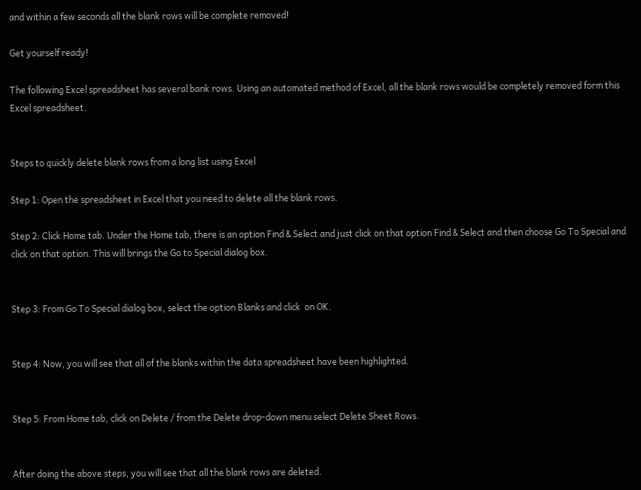and within a few seconds all the blank rows will be complete removed!

Get yourself ready!

The following Excel spreadsheet has several bank rows. Using an automated method of Excel, all the blank rows would be completely removed form this Excel spreadsheet.


Steps to quickly delete blank rows from a long list using Excel

Step 1: Open the spreadsheet in Excel that you need to delete all the blank rows.

Step 2: Click Home tab. Under the Home tab, there is an option Find & Select and just click on that option Find & Select and then choose Go To Special and click on that option. This will brings the Go to Special dialog box.


Step 3: From Go To Special dialog box, select the option Blanks and click  on OK.


Step 4: Now, you will see that all of the blanks within the data spreadsheet have been highlighted.


Step 5: From Home tab, click on Delete / from the Delete drop-down menu select Delete Sheet Rows.


After doing the above steps, you will see that all the blank rows are deleted.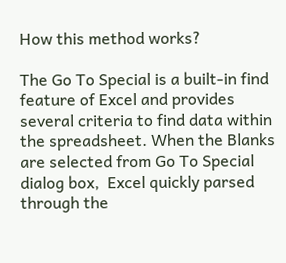How this method works?

The Go To Special is a built-in find feature of Excel and provides several criteria to find data within the spreadsheet. When the Blanks are selected from Go To Special dialog box,  Excel quickly parsed through the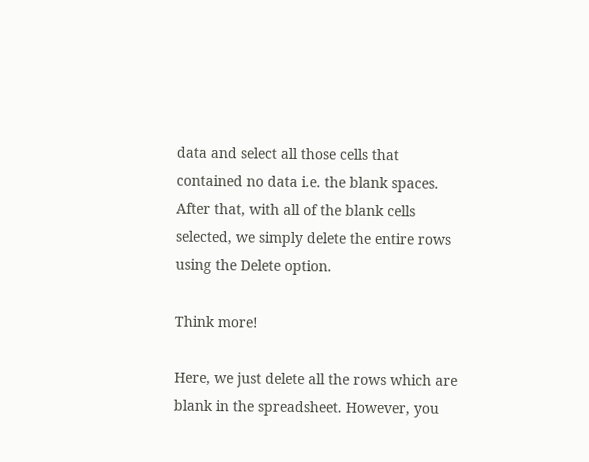data and select all those cells that contained no data i.e. the blank spaces. After that, with all of the blank cells selected, we simply delete the entire rows using the Delete option.

Think more!

Here, we just delete all the rows which are blank in the spreadsheet. However, you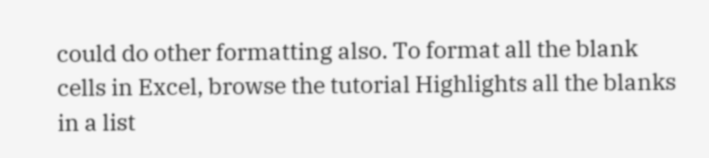could do other formatting also. To format all the blank cells in Excel, browse the tutorial Highlights all the blanks in a list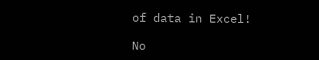of data in Excel!

No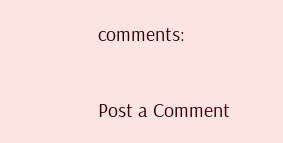comments:

Post a Comment